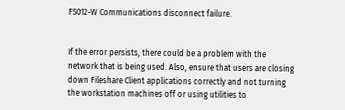FS012-W Communications disconnect failure.


If the error persists, there could be a problem with the network that is being used. Also, ensure that users are closing down Fileshare Client applications correctly and not turning the workstation machines off or using utilities to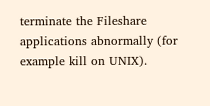terminate the Fileshare applications abnormally (for example kill on UNIX).